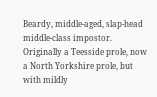Beardy, middle-aged, slap-head middle-class impostor. Originally a Teesside prole, now a North Yorkshire prole, but with mildly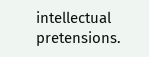intellectual pretensions.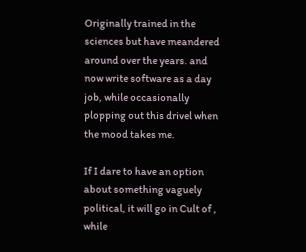Originally trained in the sciences but have meandered around over the years. and now write software as a day job, while occasionally plopping out this drivel when the mood takes me.

If I dare to have an option about something vaguely political, it will go in Cult of , while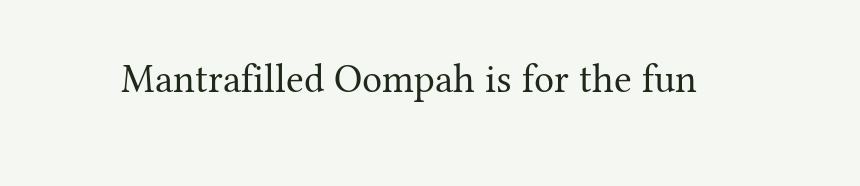Mantrafilled Oompah is for the fun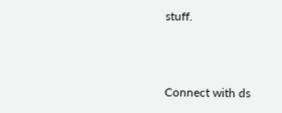stuff.



Connect with ds